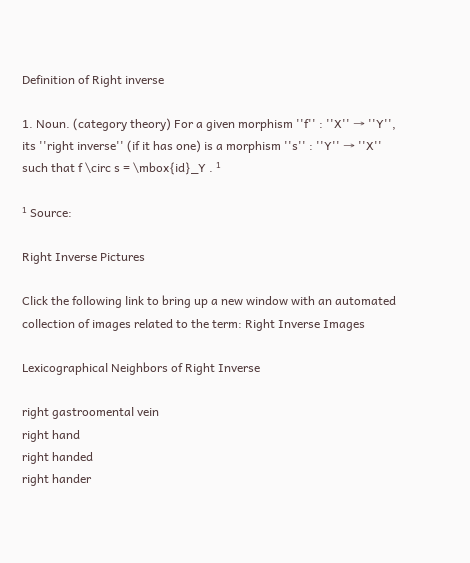Definition of Right inverse

1. Noun. (category theory) For a given morphism ''f'' : ''X'' → ''Y'', its ''right inverse'' (if it has one) is a morphism ''s'' : ''Y'' → ''X'' such that f \circ s = \mbox{id}_Y . ¹

¹ Source:

Right Inverse Pictures

Click the following link to bring up a new window with an automated collection of images related to the term: Right Inverse Images

Lexicographical Neighbors of Right Inverse

right gastroomental vein
right hand
right handed
right hander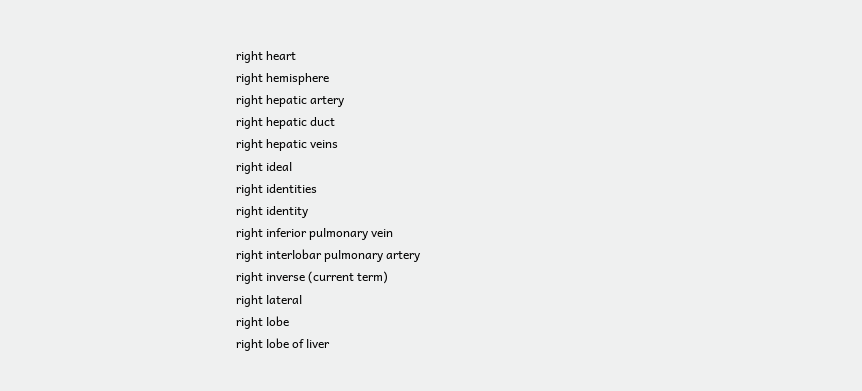right heart
right hemisphere
right hepatic artery
right hepatic duct
right hepatic veins
right ideal
right identities
right identity
right inferior pulmonary vein
right interlobar pulmonary artery
right inverse (current term)
right lateral
right lobe
right lobe of liver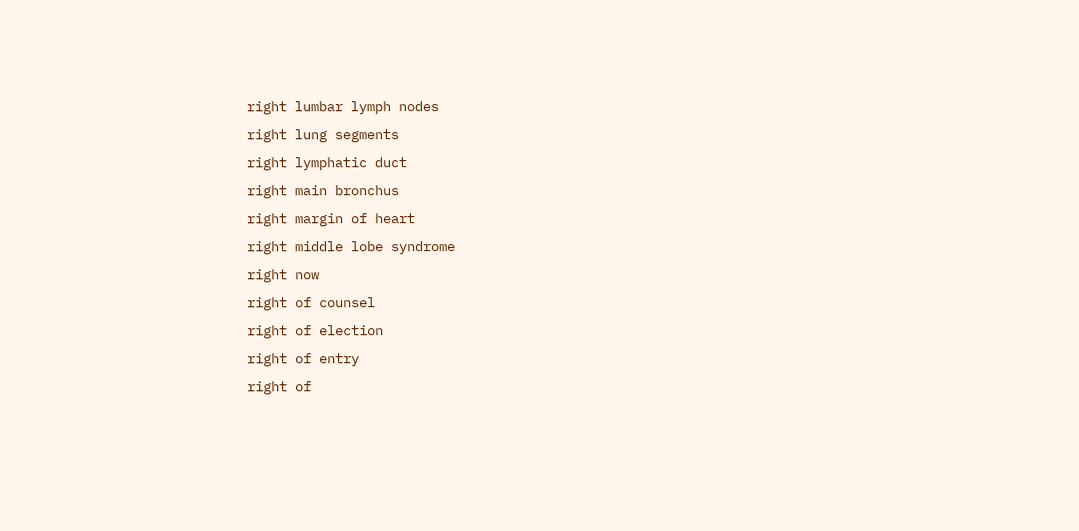right lumbar lymph nodes
right lung segments
right lymphatic duct
right main bronchus
right margin of heart
right middle lobe syndrome
right now
right of counsel
right of election
right of entry
right of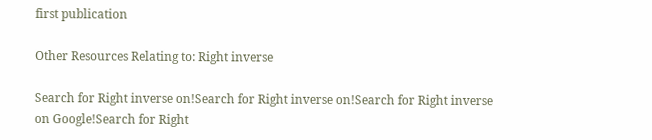first publication

Other Resources Relating to: Right inverse

Search for Right inverse on!Search for Right inverse on!Search for Right inverse on Google!Search for Right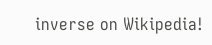inverse on Wikipedia!